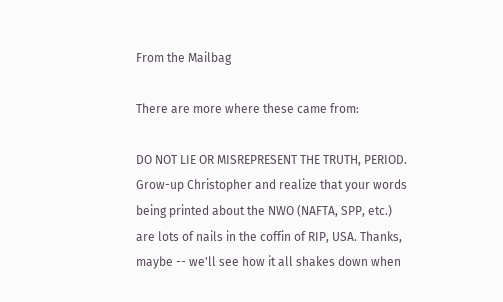From the Mailbag

There are more where these came from:

DO NOT LIE OR MISREPRESENT THE TRUTH, PERIOD. Grow-up Christopher and realize that your words being printed about the NWO (NAFTA, SPP, etc.) are lots of nails in the coffin of RIP, USA. Thanks, maybe -- we'll see how it all shakes down when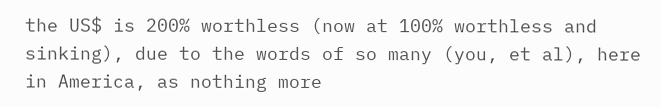the US$ is 200% worthless (now at 100% worthless and sinking), due to the words of so many (you, et al), here in America, as nothing more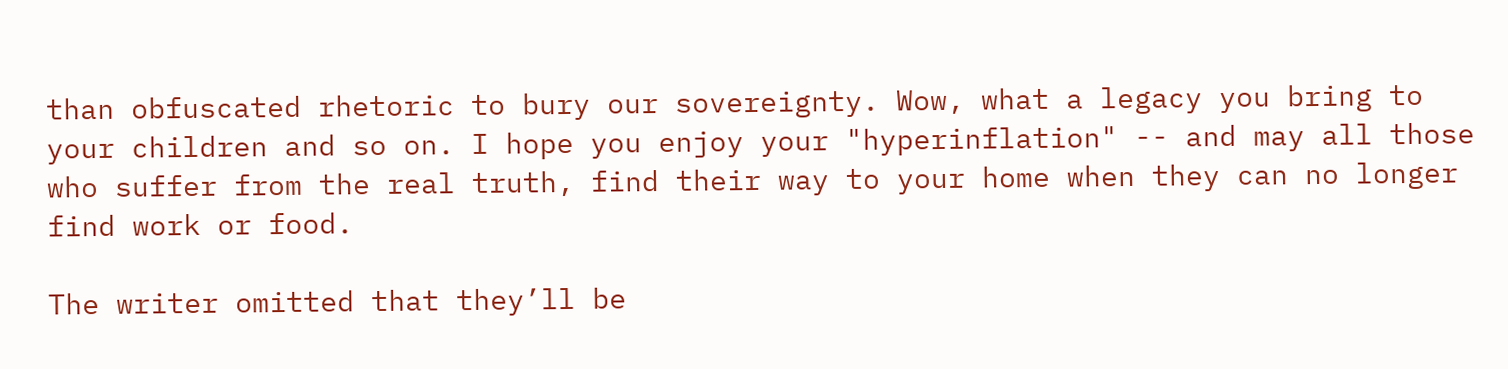than obfuscated rhetoric to bury our sovereignty. Wow, what a legacy you bring to your children and so on. I hope you enjoy your "hyperinflation" -- and may all those who suffer from the real truth, find their way to your home when they can no longer find work or food.

The writer omitted that they’ll be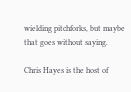wielding pitchforks, but maybe that goes without saying.

Chris Hayes is the host of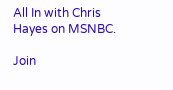All In with Chris Hayes on MSNBC.

Join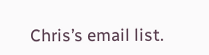Chris’s email list.